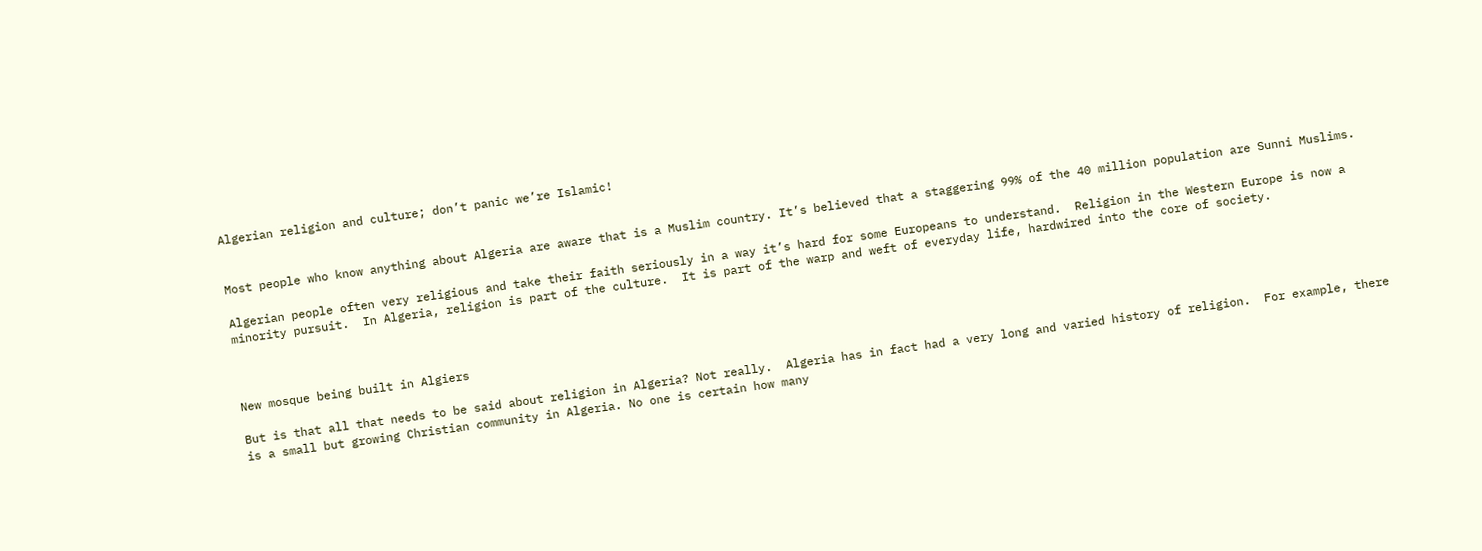Algerian religion and culture; don’t panic we’re Islamic!


Most people who know anything about Algeria are aware that is a Muslim country. It’s believed that a staggering 99% of the 40 million population are Sunni Muslims.

Algerian people often very religious and take their faith seriously in a way it’s hard for some Europeans to understand.  Religion in the Western Europe is now a minority pursuit.  In Algeria, religion is part of the culture.  It is part of the warp and weft of everyday life, hardwired into the core of society.



New mosque being built in Algiers

But is that all that needs to be said about religion in Algeria? Not really.  Algeria has in fact had a very long and varied history of religion.  For example, there is a small but growing Christian community in Algeria. No one is certain how many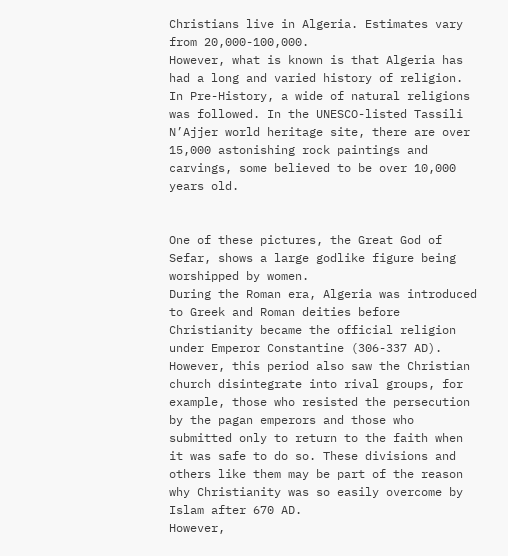Christians live in Algeria. Estimates vary from 20,000-100,000.
However, what is known is that Algeria has had a long and varied history of religion. In Pre-History, a wide of natural religions was followed. In the UNESCO-listed Tassili N’Ajjer world heritage site, there are over 15,000 astonishing rock paintings and carvings, some believed to be over 10,000 years old.


One of these pictures, the Great God of Sefar, shows a large godlike figure being worshipped by women.
During the Roman era, Algeria was introduced to Greek and Roman deities before Christianity became the official religion under Emperor Constantine (306-337 AD). However, this period also saw the Christian church disintegrate into rival groups, for example, those who resisted the persecution by the pagan emperors and those who submitted only to return to the faith when it was safe to do so. These divisions and others like them may be part of the reason why Christianity was so easily overcome by Islam after 670 AD.
However,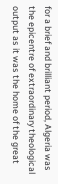for a brief and brilliant period, Algeria was the epicentre of extraordinary theological output as it was the home of the great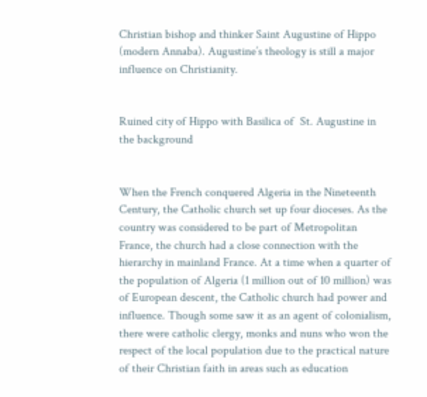Christian bishop and thinker Saint Augustine of Hippo (modern Annaba). Augustine’s theology is still a major influence on Christianity.


Ruined city of Hippo with Basilica of  St. Augustine in the background


When the French conquered Algeria in the Nineteenth Century, the Catholic church set up four dioceses. As the country was considered to be part of Metropolitan France, the church had a close connection with the hierarchy in mainland France. At a time when a quarter of the population of Algeria (1 million out of 10 million) was of European descent, the Catholic church had power and influence. Though some saw it as an agent of colonialism, there were catholic clergy, monks and nuns who won the respect of the local population due to the practical nature of their Christian faith in areas such as education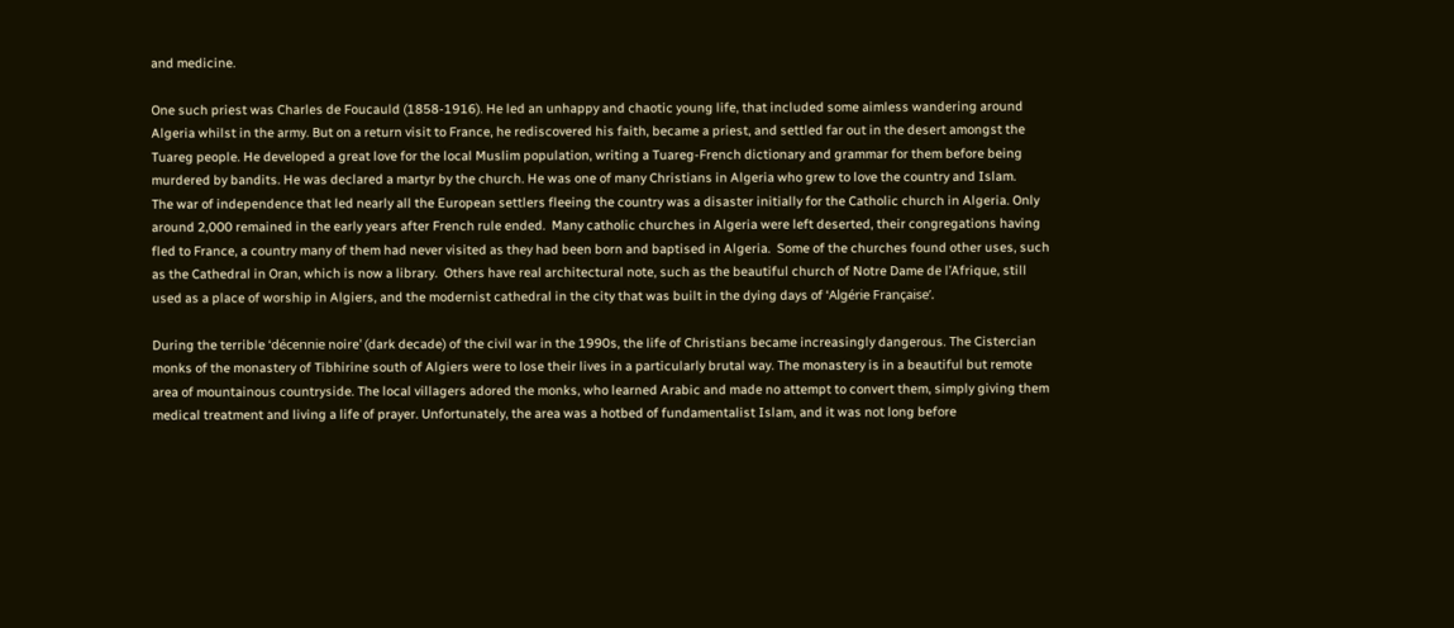and medicine.

One such priest was Charles de Foucauld (1858-1916). He led an unhappy and chaotic young life, that included some aimless wandering around Algeria whilst in the army. But on a return visit to France, he rediscovered his faith, became a priest, and settled far out in the desert amongst the Tuareg people. He developed a great love for the local Muslim population, writing a Tuareg-French dictionary and grammar for them before being murdered by bandits. He was declared a martyr by the church. He was one of many Christians in Algeria who grew to love the country and Islam.
The war of independence that led nearly all the European settlers fleeing the country was a disaster initially for the Catholic church in Algeria. Only around 2,000 remained in the early years after French rule ended.  Many catholic churches in Algeria were left deserted, their congregations having fled to France, a country many of them had never visited as they had been born and baptised in Algeria.  Some of the churches found other uses, such as the Cathedral in Oran, which is now a library.  Others have real architectural note, such as the beautiful church of Notre Dame de l’Afrique, still used as a place of worship in Algiers, and the modernist cathedral in the city that was built in the dying days of ‘Algérie Française’.

During the terrible ‘décennie noire’ (dark decade) of the civil war in the 1990s, the life of Christians became increasingly dangerous. The Cistercian monks of the monastery of Tibhirine south of Algiers were to lose their lives in a particularly brutal way. The monastery is in a beautiful but remote area of mountainous countryside. The local villagers adored the monks, who learned Arabic and made no attempt to convert them, simply giving them medical treatment and living a life of prayer. Unfortunately, the area was a hotbed of fundamentalist Islam, and it was not long before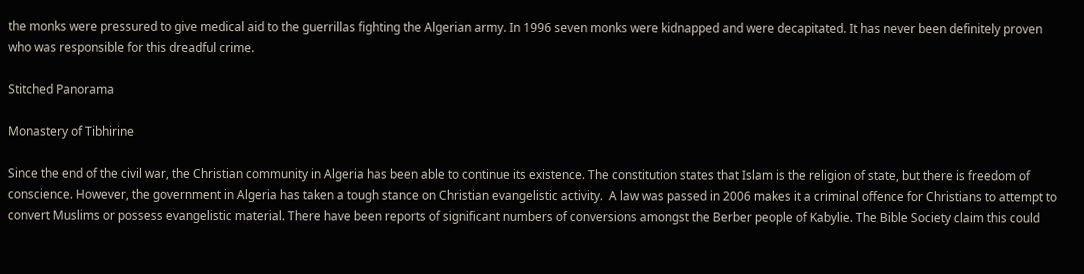the monks were pressured to give medical aid to the guerrillas fighting the Algerian army. In 1996 seven monks were kidnapped and were decapitated. It has never been definitely proven who was responsible for this dreadful crime.

Stitched Panorama

Monastery of Tibhirine

Since the end of the civil war, the Christian community in Algeria has been able to continue its existence. The constitution states that Islam is the religion of state, but there is freedom of conscience. However, the government in Algeria has taken a tough stance on Christian evangelistic activity.  A law was passed in 2006 makes it a criminal offence for Christians to attempt to convert Muslims or possess evangelistic material. There have been reports of significant numbers of conversions amongst the Berber people of Kabylie. The Bible Society claim this could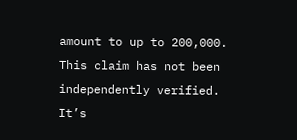amount to up to 200,000. This claim has not been independently verified. It’s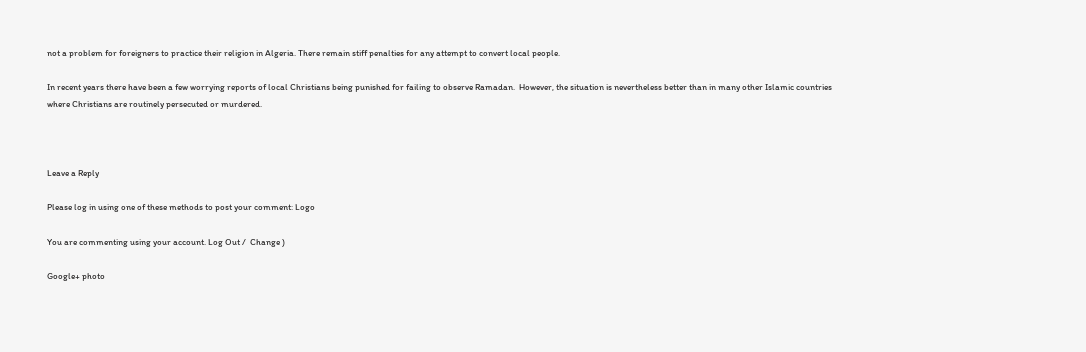not a problem for foreigners to practice their religion in Algeria. There remain stiff penalties for any attempt to convert local people.

In recent years there have been a few worrying reports of local Christians being punished for failing to observe Ramadan.  However, the situation is nevertheless better than in many other Islamic countries where Christians are routinely persecuted or murdered.



Leave a Reply

Please log in using one of these methods to post your comment: Logo

You are commenting using your account. Log Out /  Change )

Google+ photo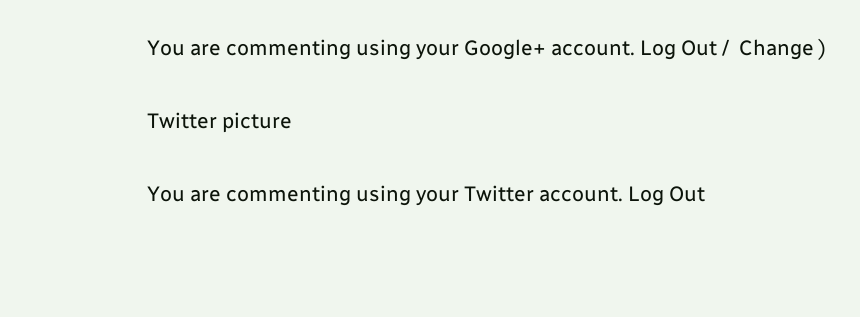You are commenting using your Google+ account. Log Out /  Change )

Twitter picture

You are commenting using your Twitter account. Log Out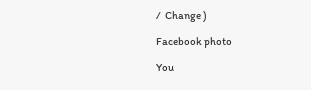/  Change )

Facebook photo

You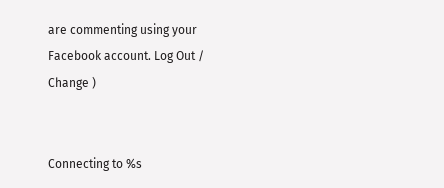are commenting using your Facebook account. Log Out /  Change )


Connecting to %s